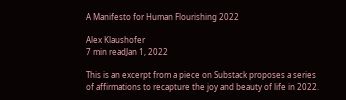A Manifesto for Human Flourishing 2022

Alex Klaushofer
7 min readJan 1, 2022

This is an excerpt from a piece on Substack proposes a series of affirmations to recapture the joy and beauty of life in 2022.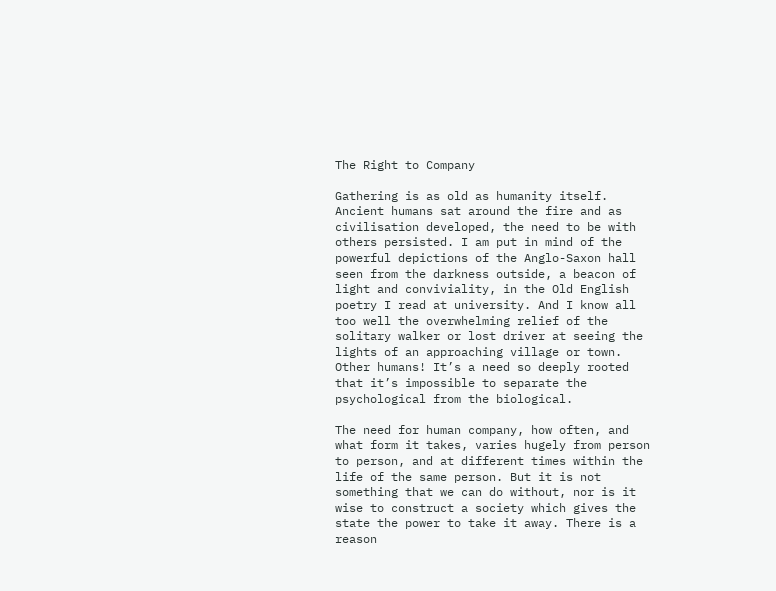The Right to Company

Gathering is as old as humanity itself. Ancient humans sat around the fire and as civilisation developed, the need to be with others persisted. I am put in mind of the powerful depictions of the Anglo-Saxon hall seen from the darkness outside, a beacon of light and conviviality, in the Old English poetry I read at university. And I know all too well the overwhelming relief of the solitary walker or lost driver at seeing the lights of an approaching village or town. Other humans! It’s a need so deeply rooted that it’s impossible to separate the psychological from the biological.

The need for human company, how often, and what form it takes, varies hugely from person to person, and at different times within the life of the same person. But it is not something that we can do without, nor is it wise to construct a society which gives the state the power to take it away. There is a reason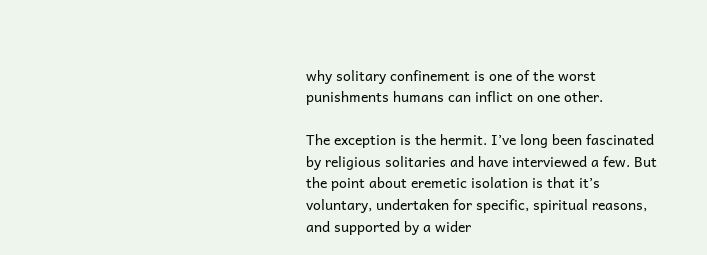why solitary confinement is one of the worst punishments humans can inflict on one other.

The exception is the hermit. I’ve long been fascinated by religious solitaries and have interviewed a few. But the point about eremetic isolation is that it’s voluntary, undertaken for specific, spiritual reasons, and supported by a wider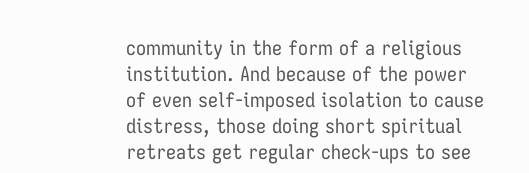community in the form of a religious institution. And because of the power of even self-imposed isolation to cause distress, those doing short spiritual retreats get regular check-ups to see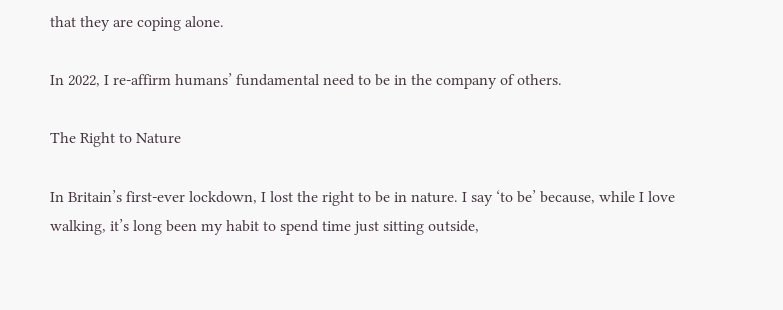that they are coping alone.

In 2022, I re-affirm humans’ fundamental need to be in the company of others.

The Right to Nature

In Britain’s first-ever lockdown, I lost the right to be in nature. I say ‘to be’ because, while I love walking, it’s long been my habit to spend time just sitting outside,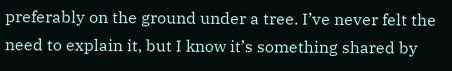preferably on the ground under a tree. I’ve never felt the need to explain it, but I know it’s something shared by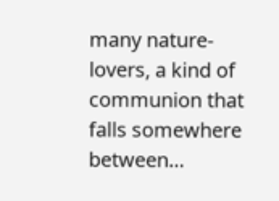many nature-lovers, a kind of communion that falls somewhere between…